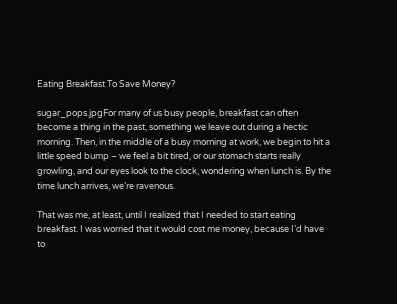Eating Breakfast To Save Money?

sugar_pops.jpgFor many of us busy people, breakfast can often become a thing in the past, something we leave out during a hectic morning. Then, in the middle of a busy morning at work, we begin to hit a little speed bump – we feel a bit tired, or our stomach starts really growling, and our eyes look to the clock, wondering when lunch is. By the time lunch arrives, we’re ravenous.

That was me, at least, until I realized that I needed to start eating breakfast. I was worried that it would cost me money, because I’d have to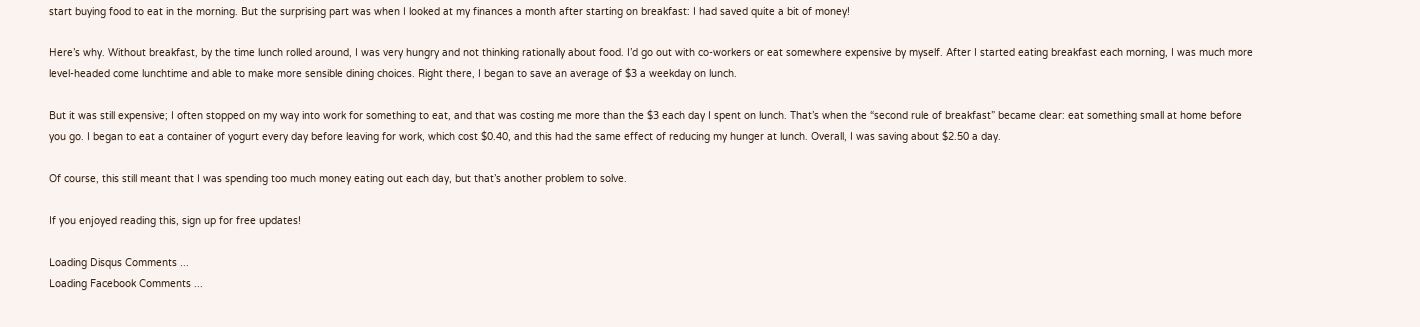start buying food to eat in the morning. But the surprising part was when I looked at my finances a month after starting on breakfast: I had saved quite a bit of money!

Here’s why. Without breakfast, by the time lunch rolled around, I was very hungry and not thinking rationally about food. I’d go out with co-workers or eat somewhere expensive by myself. After I started eating breakfast each morning, I was much more level-headed come lunchtime and able to make more sensible dining choices. Right there, I began to save an average of $3 a weekday on lunch.

But it was still expensive; I often stopped on my way into work for something to eat, and that was costing me more than the $3 each day I spent on lunch. That’s when the “second rule of breakfast” became clear: eat something small at home before you go. I began to eat a container of yogurt every day before leaving for work, which cost $0.40, and this had the same effect of reducing my hunger at lunch. Overall, I was saving about $2.50 a day.

Of course, this still meant that I was spending too much money eating out each day, but that’s another problem to solve.

If you enjoyed reading this, sign up for free updates!

Loading Disqus Comments ...
Loading Facebook Comments ...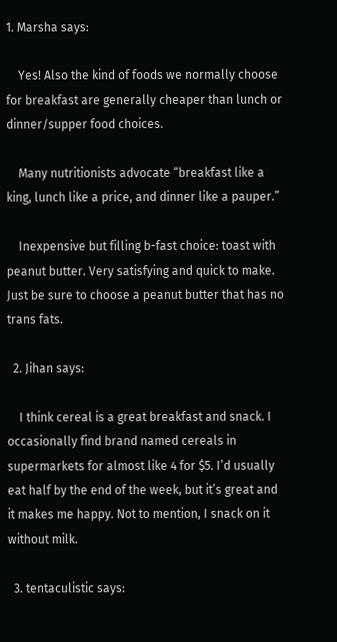1. Marsha says:

    Yes! Also the kind of foods we normally choose for breakfast are generally cheaper than lunch or dinner/supper food choices.

    Many nutritionists advocate “breakfast like a king, lunch like a price, and dinner like a pauper.”

    Inexpensive but filling b-fast choice: toast with peanut butter. Very satisfying and quick to make. Just be sure to choose a peanut butter that has no trans fats.

  2. Jihan says:

    I think cereal is a great breakfast and snack. I occasionally find brand named cereals in supermarkets for almost like 4 for $5. I’d usually eat half by the end of the week, but it’s great and it makes me happy. Not to mention, I snack on it without milk.

  3. tentaculistic says: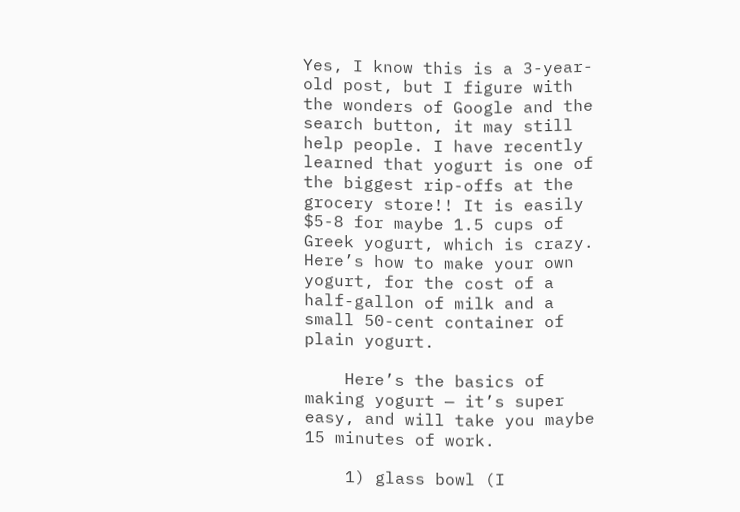Yes, I know this is a 3-year-old post, but I figure with the wonders of Google and the search button, it may still help people. I have recently learned that yogurt is one of the biggest rip-offs at the grocery store!! It is easily $5-8 for maybe 1.5 cups of Greek yogurt, which is crazy. Here’s how to make your own yogurt, for the cost of a half-gallon of milk and a small 50-cent container of plain yogurt.

    Here’s the basics of making yogurt — it’s super easy, and will take you maybe 15 minutes of work.

    1) glass bowl (I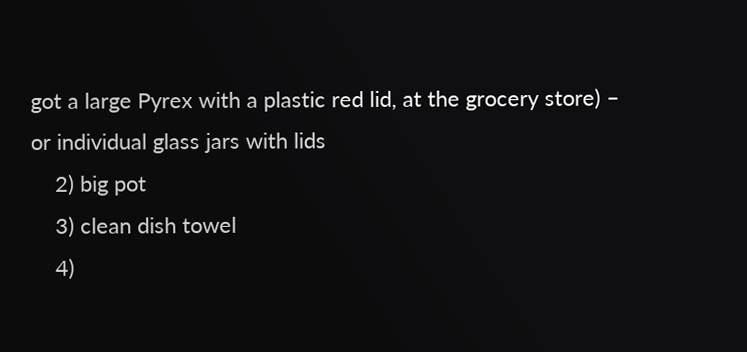got a large Pyrex with a plastic red lid, at the grocery store) – or individual glass jars with lids
    2) big pot
    3) clean dish towel
    4)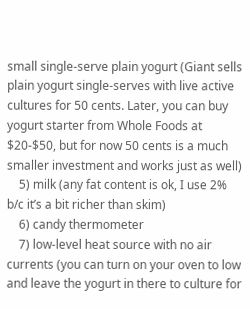small single-serve plain yogurt (Giant sells plain yogurt single-serves with live active cultures for 50 cents. Later, you can buy yogurt starter from Whole Foods at $20-$50, but for now 50 cents is a much smaller investment and works just as well)
    5) milk (any fat content is ok, I use 2% b/c it’s a bit richer than skim)
    6) candy thermometer
    7) low-level heat source with no air currents (you can turn on your oven to low and leave the yogurt in there to culture for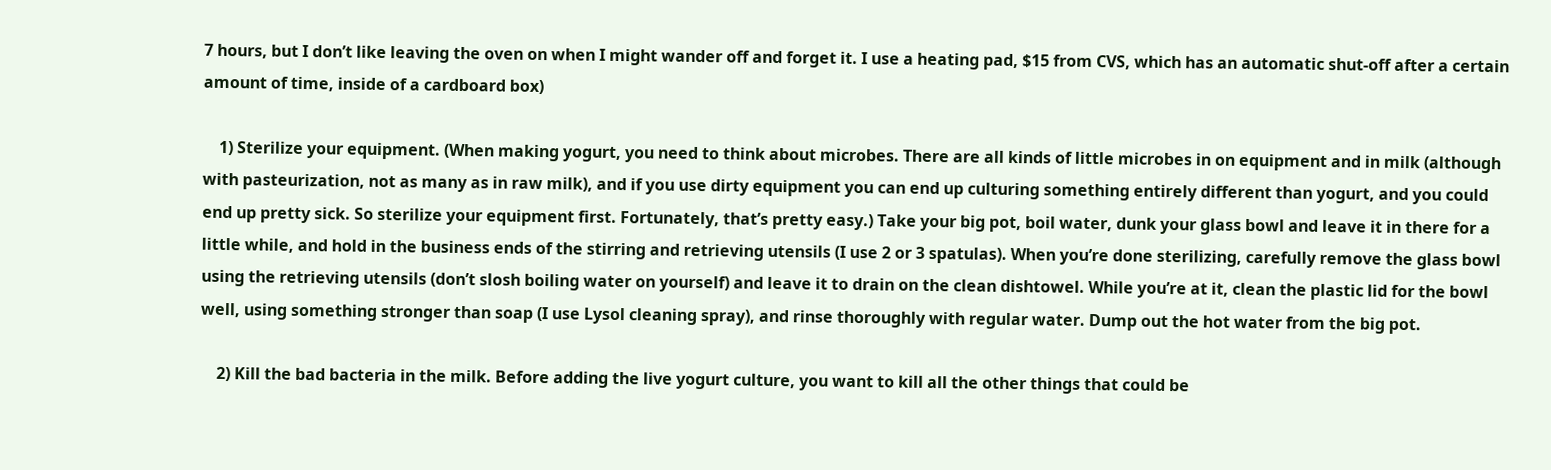7 hours, but I don’t like leaving the oven on when I might wander off and forget it. I use a heating pad, $15 from CVS, which has an automatic shut-off after a certain amount of time, inside of a cardboard box)

    1) Sterilize your equipment. (When making yogurt, you need to think about microbes. There are all kinds of little microbes in on equipment and in milk (although with pasteurization, not as many as in raw milk), and if you use dirty equipment you can end up culturing something entirely different than yogurt, and you could end up pretty sick. So sterilize your equipment first. Fortunately, that’s pretty easy.) Take your big pot, boil water, dunk your glass bowl and leave it in there for a little while, and hold in the business ends of the stirring and retrieving utensils (I use 2 or 3 spatulas). When you’re done sterilizing, carefully remove the glass bowl using the retrieving utensils (don’t slosh boiling water on yourself) and leave it to drain on the clean dishtowel. While you’re at it, clean the plastic lid for the bowl well, using something stronger than soap (I use Lysol cleaning spray), and rinse thoroughly with regular water. Dump out the hot water from the big pot.

    2) Kill the bad bacteria in the milk. Before adding the live yogurt culture, you want to kill all the other things that could be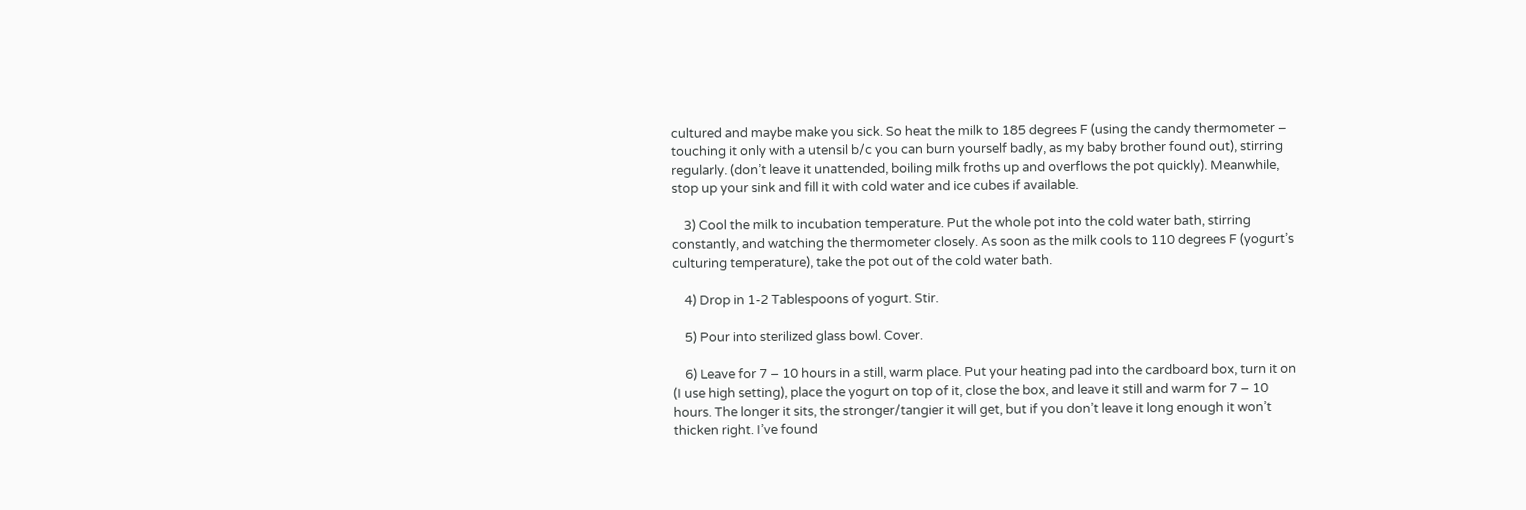cultured and maybe make you sick. So heat the milk to 185 degrees F (using the candy thermometer – touching it only with a utensil b/c you can burn yourself badly, as my baby brother found out), stirring regularly. (don’t leave it unattended, boiling milk froths up and overflows the pot quickly). Meanwhile, stop up your sink and fill it with cold water and ice cubes if available.

    3) Cool the milk to incubation temperature. Put the whole pot into the cold water bath, stirring constantly, and watching the thermometer closely. As soon as the milk cools to 110 degrees F (yogurt’s culturing temperature), take the pot out of the cold water bath.

    4) Drop in 1-2 Tablespoons of yogurt. Stir.

    5) Pour into sterilized glass bowl. Cover.

    6) Leave for 7 – 10 hours in a still, warm place. Put your heating pad into the cardboard box, turn it on (I use high setting), place the yogurt on top of it, close the box, and leave it still and warm for 7 – 10 hours. The longer it sits, the stronger/tangier it will get, but if you don’t leave it long enough it won’t thicken right. I’ve found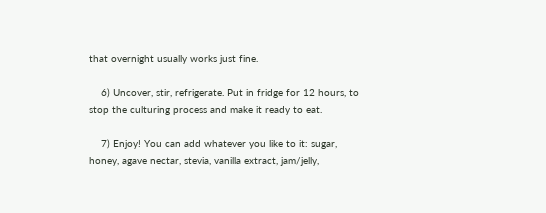that overnight usually works just fine.

    6) Uncover, stir, refrigerate. Put in fridge for 12 hours, to stop the culturing process and make it ready to eat.

    7) Enjoy! You can add whatever you like to it: sugar, honey, agave nectar, stevia, vanilla extract, jam/jelly,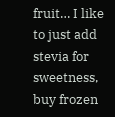fruit… I like to just add stevia for sweetness, buy frozen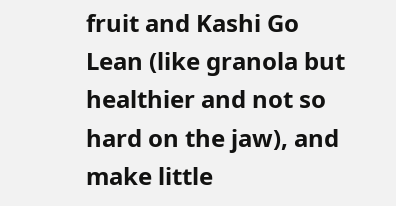fruit and Kashi Go Lean (like granola but healthier and not so hard on the jaw), and make little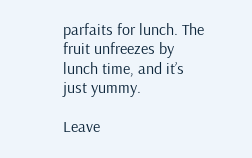parfaits for lunch. The fruit unfreezes by lunch time, and it’s just yummy.

Leave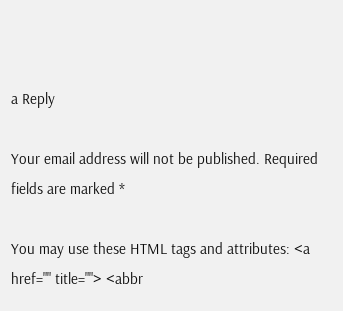a Reply

Your email address will not be published. Required fields are marked *

You may use these HTML tags and attributes: <a href="" title=""> <abbr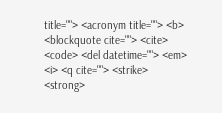title=""> <acronym title=""> <b> <blockquote cite=""> <cite> <code> <del datetime=""> <em> <i> <q cite=""> <strike> <strong>